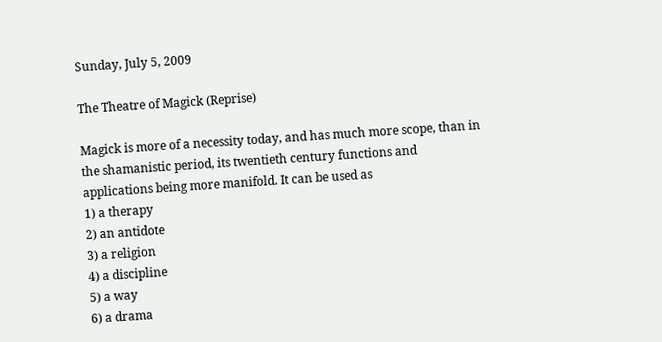Sunday, July 5, 2009

The Theatre of Magick (Reprise)

Magick is more of a necessity today, and has much more scope, than in the shamanistic period, its twentieth century functions and applications being more manifold. It can be used as
1) a therapy
2) an antidote
3) a religion
4) a discipline
5) a way
6) a drama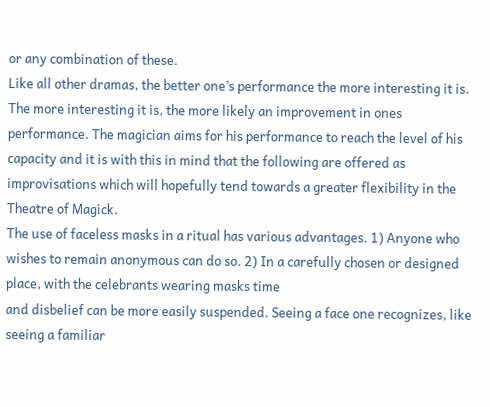or any combination of these.
Like all other dramas, the better one’s performance the more interesting it is. The more interesting it is, the more likely an improvement in ones performance. The magician aims for his performance to reach the level of his capacity and it is with this in mind that the following are offered as improvisations which will hopefully tend towards a greater flexibility in the Theatre of Magick.
The use of faceless masks in a ritual has various advantages. 1) Anyone who wishes to remain anonymous can do so. 2) In a carefully chosen or designed place, with the celebrants wearing masks time
and disbelief can be more easily suspended. Seeing a face one recognizes, like seeing a familiar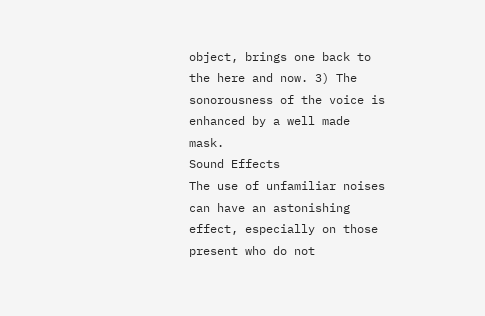object, brings one back to the here and now. 3) The sonorousness of the voice is enhanced by a well made mask.
Sound Effects
The use of unfamiliar noises can have an astonishing effect, especially on those present who do not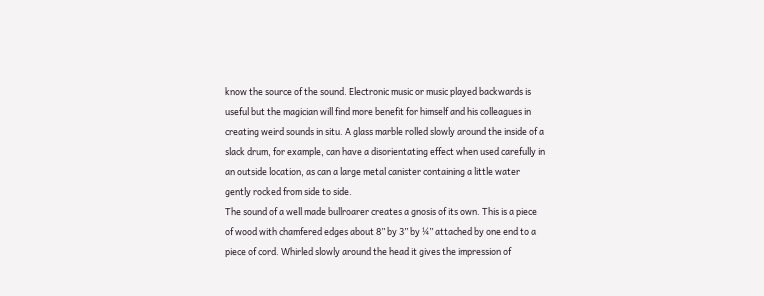know the source of the sound. Electronic music or music played backwards is useful but the magician will find more benefit for himself and his colleagues in creating weird sounds in situ. A glass marble rolled slowly around the inside of a slack drum, for example, can have a disorientating effect when used carefully in an outside location, as can a large metal canister containing a little water gently rocked from side to side.
The sound of a well made bullroarer creates a gnosis of its own. This is a piece of wood with chamfered edges about 8” by 3” by ¼” attached by one end to a piece of cord. Whirled slowly around the head it gives the impression of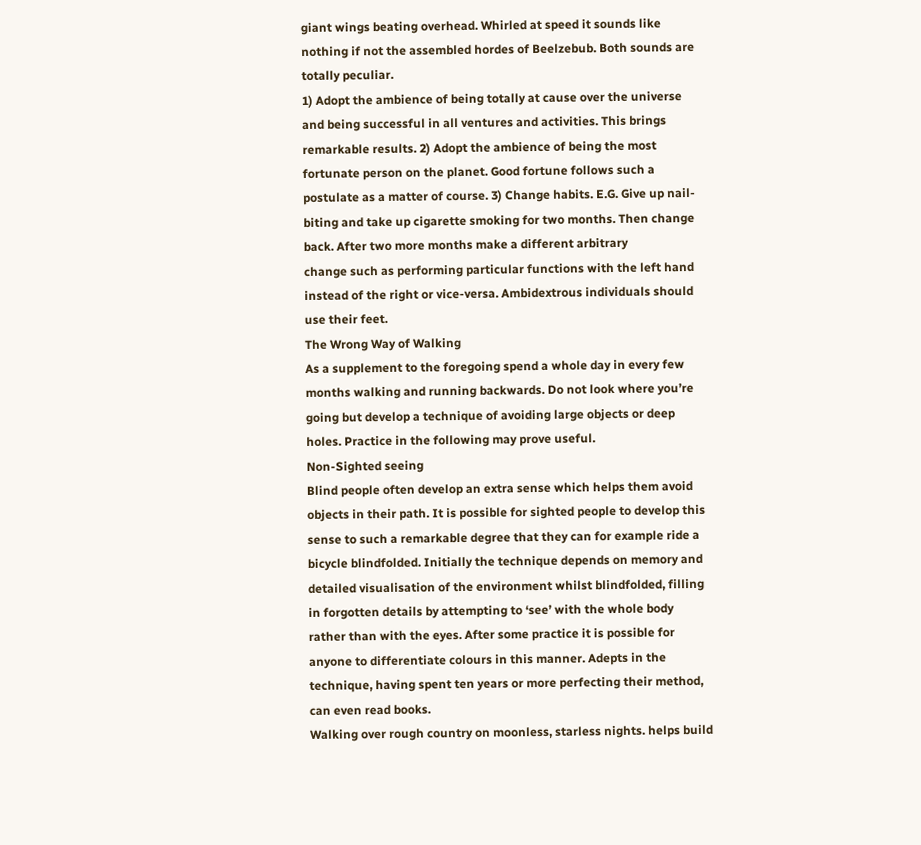giant wings beating overhead. Whirled at speed it sounds like nothing if not the assembled hordes of Beelzebub. Both sounds are totally peculiar.
1) Adopt the ambience of being totally at cause over the universe and being successful in all ventures and activities. This brings remarkable results. 2) Adopt the ambience of being the most fortunate person on the planet. Good fortune follows such a postulate as a matter of course. 3) Change habits. E.G. Give up nail-biting and take up cigarette smoking for two months. Then change back. After two more months make a different arbitrary
change such as performing particular functions with the left hand instead of the right or vice-versa. Ambidextrous individuals should use their feet.
The Wrong Way of Walking
As a supplement to the foregoing spend a whole day in every few months walking and running backwards. Do not look where you’re going but develop a technique of avoiding large objects or deep holes. Practice in the following may prove useful.
Non-Sighted seeing
Blind people often develop an extra sense which helps them avoid objects in their path. It is possible for sighted people to develop this sense to such a remarkable degree that they can for example ride a bicycle blindfolded. Initially the technique depends on memory and detailed visualisation of the environment whilst blindfolded, filling in forgotten details by attempting to ‘see’ with the whole body rather than with the eyes. After some practice it is possible for anyone to differentiate colours in this manner. Adepts in the technique, having spent ten years or more perfecting their method, can even read books.
Walking over rough country on moonless, starless nights. helps build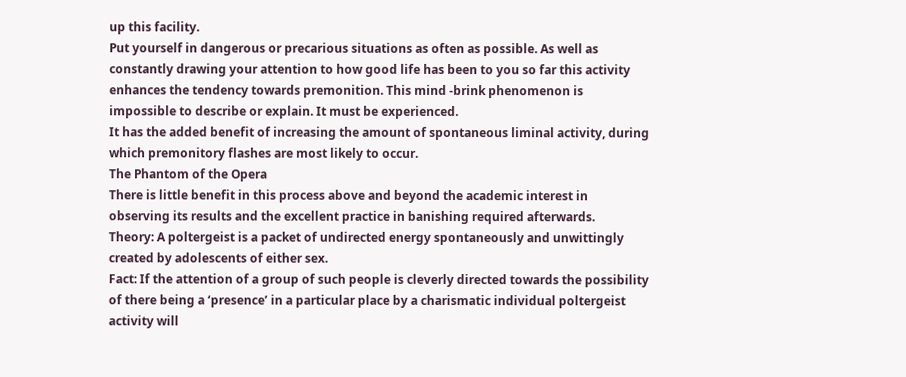up this facility.
Put yourself in dangerous or precarious situations as often as possible. As well as constantly drawing your attention to how good life has been to you so far this activity enhances the tendency towards premonition. This mind -brink phenomenon is impossible to describe or explain. It must be experienced.
It has the added benefit of increasing the amount of spontaneous liminal activity, during which premonitory flashes are most likely to occur.
The Phantom of the Opera
There is little benefit in this process above and beyond the academic interest in observing its results and the excellent practice in banishing required afterwards.
Theory: A poltergeist is a packet of undirected energy spontaneously and unwittingly created by adolescents of either sex.
Fact: If the attention of a group of such people is cleverly directed towards the possibility of there being a ‘presence’ in a particular place by a charismatic individual poltergeist activity will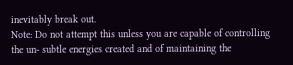inevitably break out.
Note: Do not attempt this unless you are capable of controlling the un- subtle energies created and of maintaining the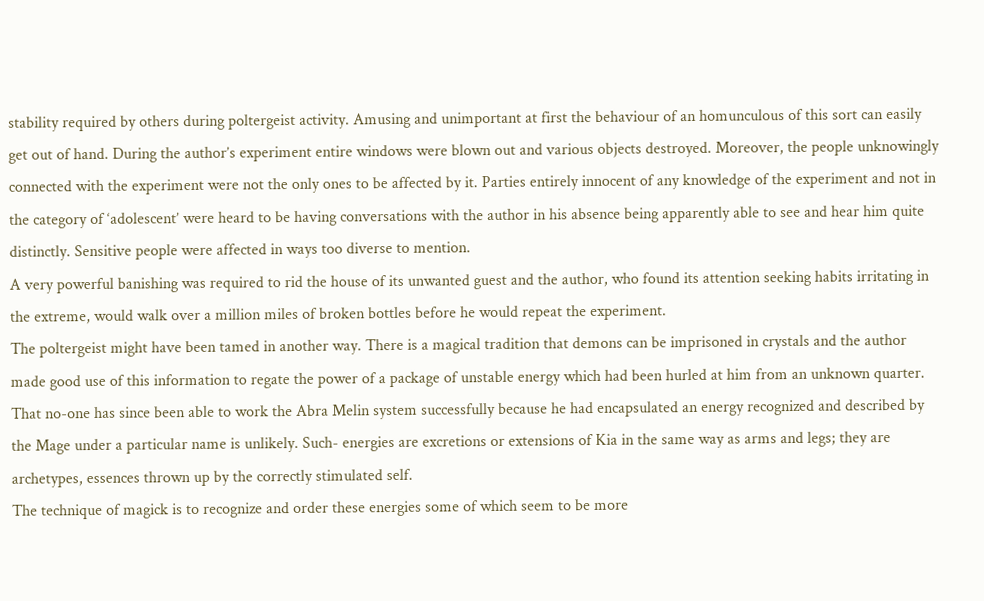stability required by others during poltergeist activity. Amusing and unimportant at first the behaviour of an homunculous of this sort can easily get out of hand. During the author’s experiment entire windows were blown out and various objects destroyed. Moreover, the people unknowingly connected with the experiment were not the only ones to be affected by it. Parties entirely innocent of any knowledge of the experiment and not in the category of ‘adolescent’ were heard to be having conversations with the author in his absence being apparently able to see and hear him quite distinctly. Sensitive people were affected in ways too diverse to mention.
A very powerful banishing was required to rid the house of its unwanted guest and the author, who found its attention seeking habits irritating in the extreme, would walk over a million miles of broken bottles before he would repeat the experiment.
The poltergeist might have been tamed in another way. There is a magical tradition that demons can be imprisoned in crystals and the author made good use of this information to regate the power of a package of unstable energy which had been hurled at him from an unknown quarter. That no-one has since been able to work the Abra Melin system successfully because he had encapsulated an energy recognized and described by the Mage under a particular name is unlikely. Such- energies are excretions or extensions of Kia in the same way as arms and legs; they are archetypes, essences thrown up by the correctly stimulated self.
The technique of magick is to recognize and order these energies some of which seem to be more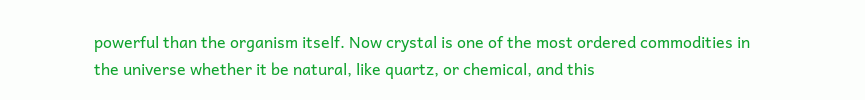powerful than the organism itself. Now crystal is one of the most ordered commodities in the universe whether it be natural, like quartz, or chemical, and this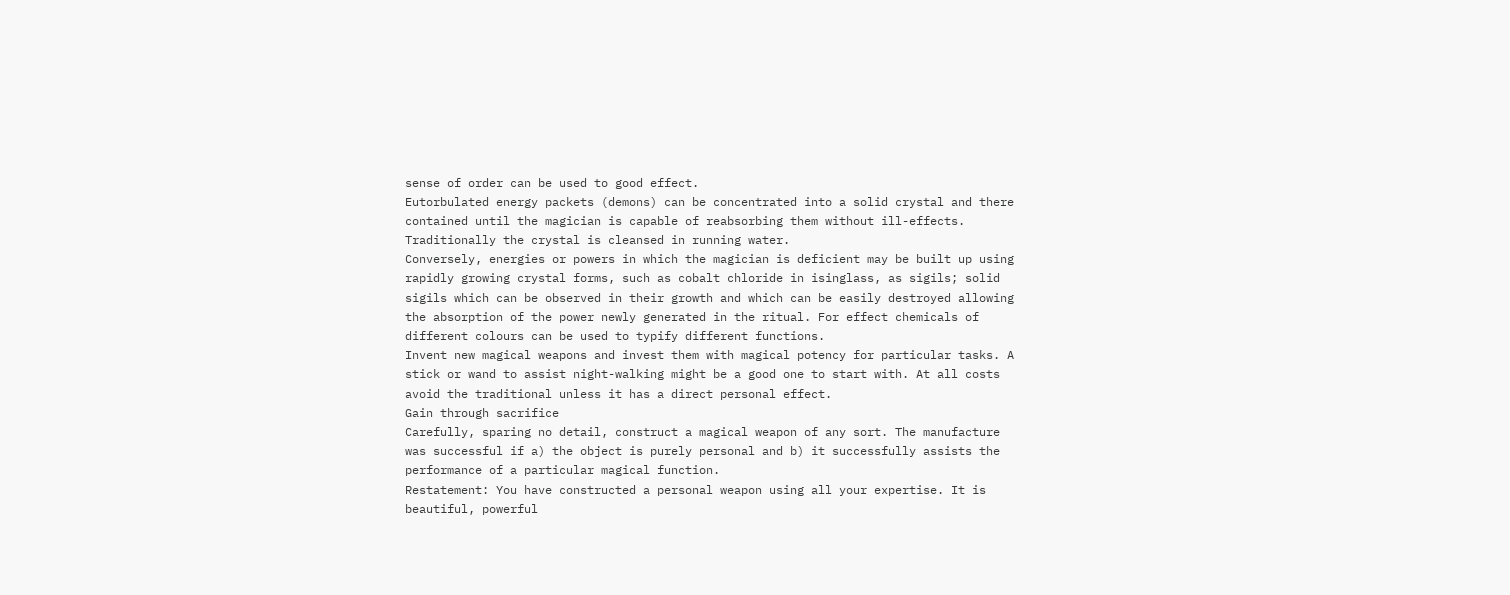sense of order can be used to good effect.
Eutorbulated energy packets (demons) can be concentrated into a solid crystal and there contained until the magician is capable of reabsorbing them without ill-effects. Traditionally the crystal is cleansed in running water.
Conversely, energies or powers in which the magician is deficient may be built up using rapidly growing crystal forms, such as cobalt chloride in isinglass, as sigils; solid sigils which can be observed in their growth and which can be easily destroyed allowing the absorption of the power newly generated in the ritual. For effect chemicals of different colours can be used to typify different functions.
Invent new magical weapons and invest them with magical potency for particular tasks. A stick or wand to assist night-walking might be a good one to start with. At all costs avoid the traditional unless it has a direct personal effect.
Gain through sacrifice
Carefully, sparing no detail, construct a magical weapon of any sort. The manufacture was successful if a) the object is purely personal and b) it successfully assists the performance of a particular magical function.
Restatement: You have constructed a personal weapon using all your expertise. It is beautiful, powerful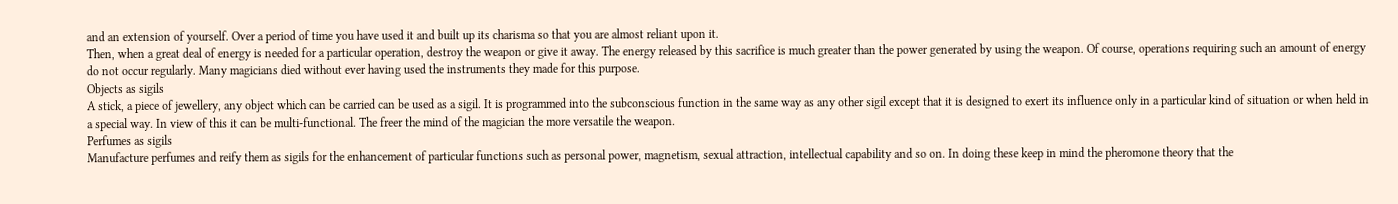and an extension of yourself. Over a period of time you have used it and built up its charisma so that you are almost reliant upon it.
Then, when a great deal of energy is needed for a particular operation, destroy the weapon or give it away. The energy released by this sacrifice is much greater than the power generated by using the weapon. Of course, operations requiring such an amount of energy do not occur regularly. Many magicians died without ever having used the instruments they made for this purpose.
Objects as sigils
A stick, a piece of jewellery, any object which can be carried can be used as a sigil. It is programmed into the subconscious function in the same way as any other sigil except that it is designed to exert its influence only in a particular kind of situation or when held in a special way. In view of this it can be multi-functional. The freer the mind of the magician the more versatile the weapon.
Perfumes as sigils
Manufacture perfumes and reify them as sigils for the enhancement of particular functions such as personal power, magnetism, sexual attraction, intellectual capability and so on. In doing these keep in mind the pheromone theory that the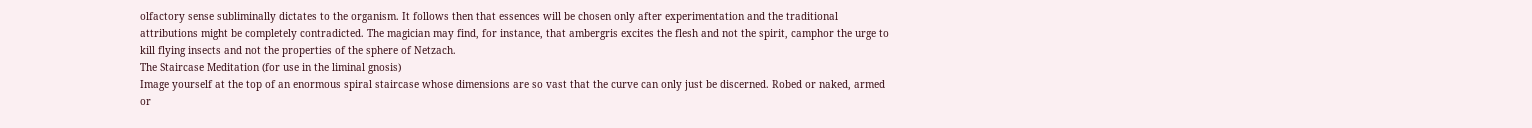olfactory sense subliminally dictates to the organism. It follows then that essences will be chosen only after experimentation and the traditional attributions might be completely contradicted. The magician may find, for instance, that ambergris excites the flesh and not the spirit, camphor the urge to kill flying insects and not the properties of the sphere of Netzach.
The Staircase Meditation (for use in the liminal gnosis)
Image yourself at the top of an enormous spiral staircase whose dimensions are so vast that the curve can only just be discerned. Robed or naked, armed or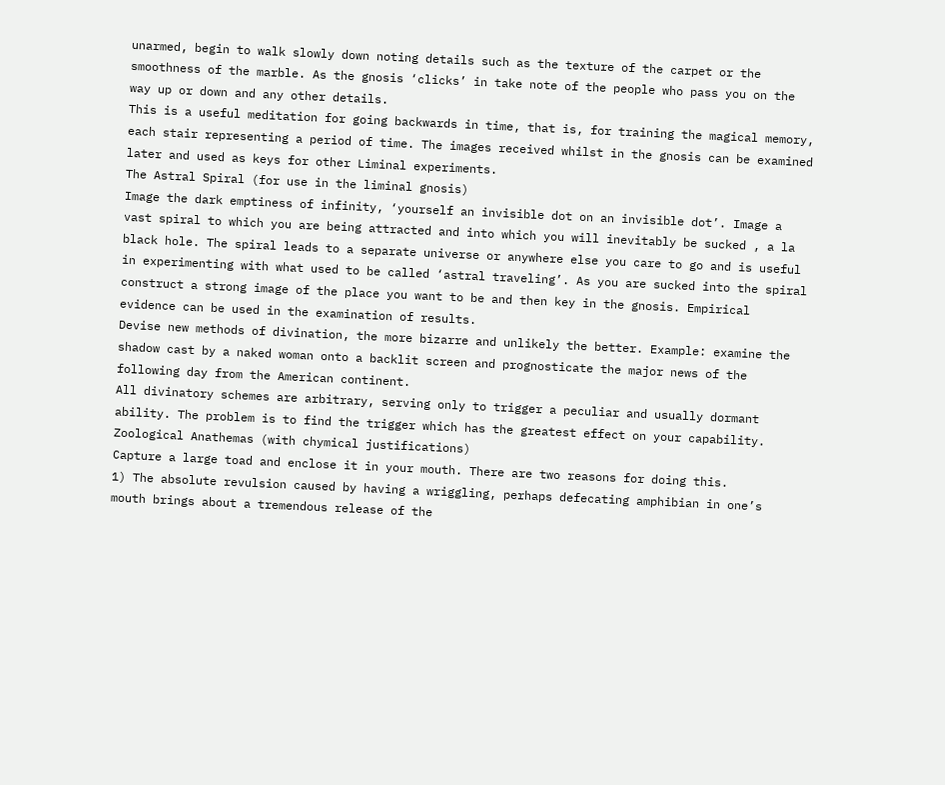unarmed, begin to walk slowly down noting details such as the texture of the carpet or the smoothness of the marble. As the gnosis ‘clicks’ in take note of the people who pass you on the way up or down and any other details.
This is a useful meditation for going backwards in time, that is, for training the magical memory, each stair representing a period of time. The images received whilst in the gnosis can be examined later and used as keys for other Liminal experiments.
The Astral Spiral (for use in the liminal gnosis)
Image the dark emptiness of infinity, ‘yourself an invisible dot on an invisible dot’. Image a vast spiral to which you are being attracted and into which you will inevitably be sucked , a la black hole. The spiral leads to a separate universe or anywhere else you care to go and is useful in experimenting with what used to be called ‘astral traveling’. As you are sucked into the spiral construct a strong image of the place you want to be and then key in the gnosis. Empirical evidence can be used in the examination of results.
Devise new methods of divination, the more bizarre and unlikely the better. Example: examine the shadow cast by a naked woman onto a backlit screen and prognosticate the major news of the following day from the American continent.
All divinatory schemes are arbitrary, serving only to trigger a peculiar and usually dormant ability. The problem is to find the trigger which has the greatest effect on your capability.
Zoological Anathemas (with chymical justifications)
Capture a large toad and enclose it in your mouth. There are two reasons for doing this.
1) The absolute revulsion caused by having a wriggling, perhaps defecating amphibian in one’s mouth brings about a tremendous release of the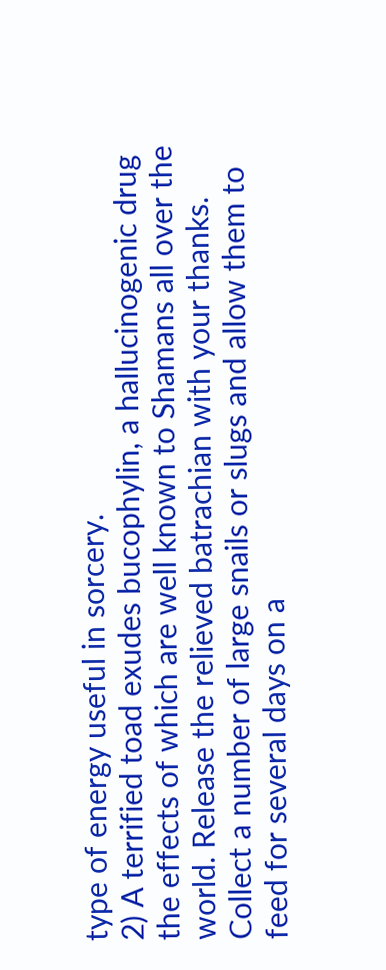type of energy useful in sorcery.
2) A terrified toad exudes bucophylin, a hallucinogenic drug the effects of which are well known to Shamans all over the world. Release the relieved batrachian with your thanks.
Collect a number of large snails or slugs and allow them to feed for several days on a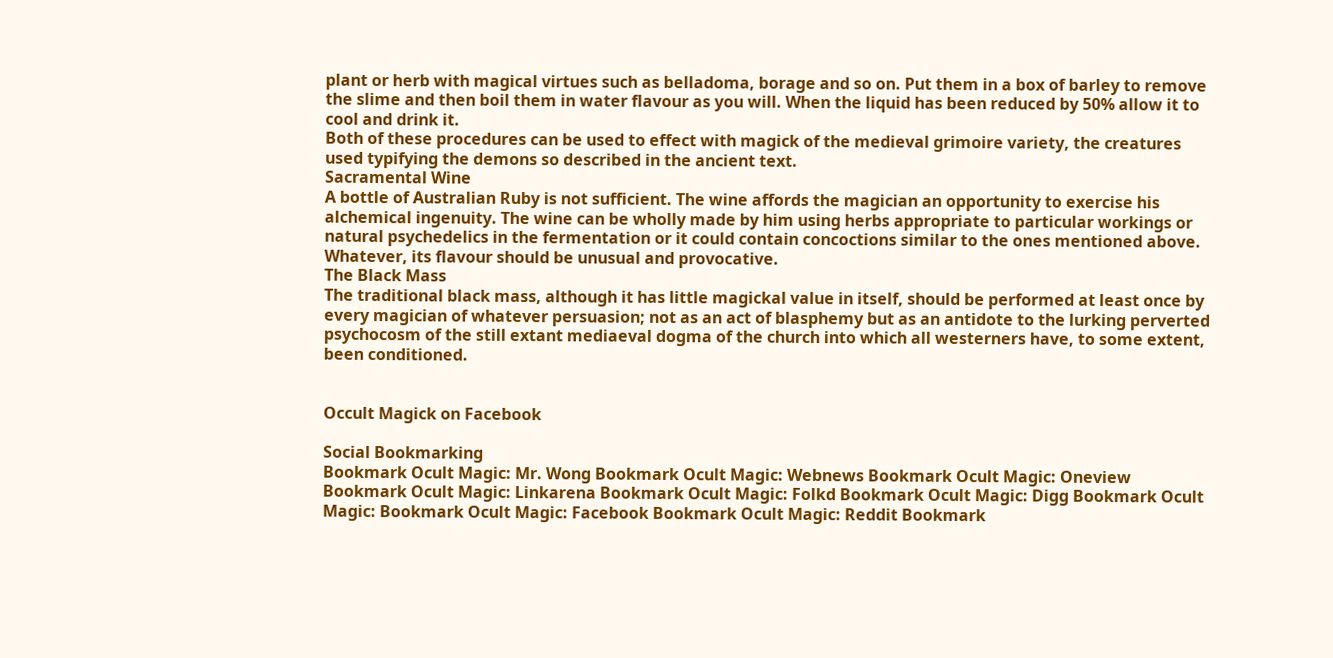plant or herb with magical virtues such as belladoma, borage and so on. Put them in a box of barley to remove the slime and then boil them in water flavour as you will. When the liquid has been reduced by 50% allow it to cool and drink it.
Both of these procedures can be used to effect with magick of the medieval grimoire variety, the creatures used typifying the demons so described in the ancient text.
Sacramental Wine
A bottle of Australian Ruby is not sufficient. The wine affords the magician an opportunity to exercise his alchemical ingenuity. The wine can be wholly made by him using herbs appropriate to particular workings or natural psychedelics in the fermentation or it could contain concoctions similar to the ones mentioned above. Whatever, its flavour should be unusual and provocative.
The Black Mass
The traditional black mass, although it has little magickal value in itself, should be performed at least once by every magician of whatever persuasion; not as an act of blasphemy but as an antidote to the lurking perverted psychocosm of the still extant mediaeval dogma of the church into which all westerners have, to some extent, been conditioned.


Occult Magick on Facebook

Social Bookmarking
Bookmark Ocult Magic: Mr. Wong Bookmark Ocult Magic: Webnews Bookmark Ocult Magic: Oneview Bookmark Ocult Magic: Linkarena Bookmark Ocult Magic: Folkd Bookmark Ocult Magic: Digg Bookmark Ocult Magic: Bookmark Ocult Magic: Facebook Bookmark Ocult Magic: Reddit Bookmark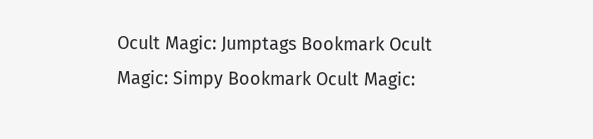Ocult Magic: Jumptags Bookmark Ocult Magic: Simpy Bookmark Ocult Magic: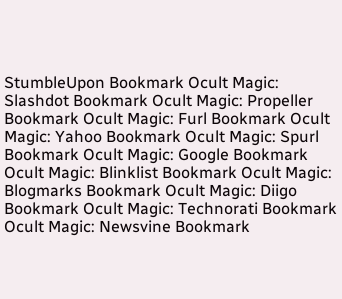StumbleUpon Bookmark Ocult Magic: Slashdot Bookmark Ocult Magic: Propeller Bookmark Ocult Magic: Furl Bookmark Ocult Magic: Yahoo Bookmark Ocult Magic: Spurl Bookmark Ocult Magic: Google Bookmark Ocult Magic: Blinklist Bookmark Ocult Magic: Blogmarks Bookmark Ocult Magic: Diigo Bookmark Ocult Magic: Technorati Bookmark Ocult Magic: Newsvine Bookmark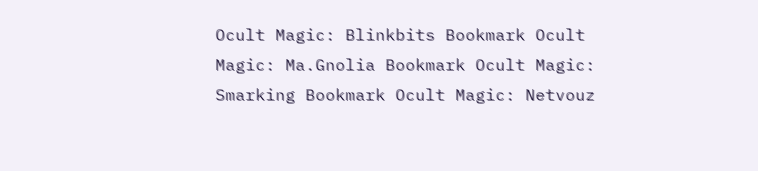Ocult Magic: Blinkbits Bookmark Ocult Magic: Ma.Gnolia Bookmark Ocult Magic: Smarking Bookmark Ocult Magic: Netvouz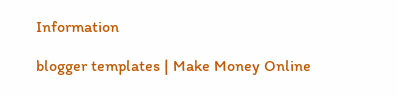Information

blogger templates | Make Money Online